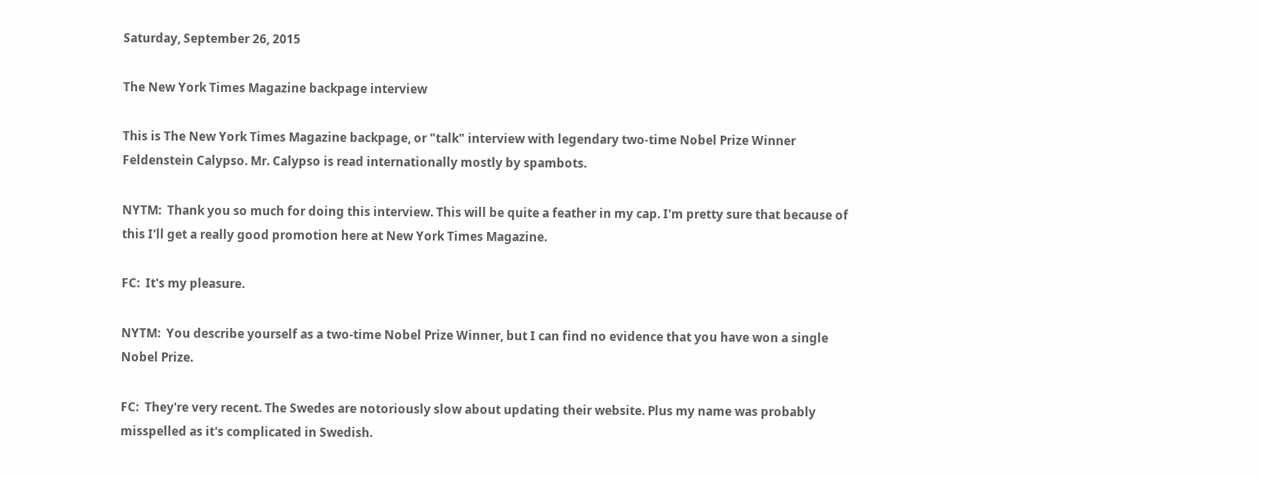Saturday, September 26, 2015

The New York Times Magazine backpage interview

This is The New York Times Magazine backpage, or "talk" interview with legendary two-time Nobel Prize Winner Feldenstein Calypso. Mr. Calypso is read internationally mostly by spambots.

NYTM:  Thank you so much for doing this interview. This will be quite a feather in my cap. I'm pretty sure that because of this I'll get a really good promotion here at New York Times Magazine.

FC:  It's my pleasure.

NYTM:  You describe yourself as a two-time Nobel Prize Winner, but I can find no evidence that you have won a single Nobel Prize.

FC:  They're very recent. The Swedes are notoriously slow about updating their website. Plus my name was probably misspelled as it's complicated in Swedish.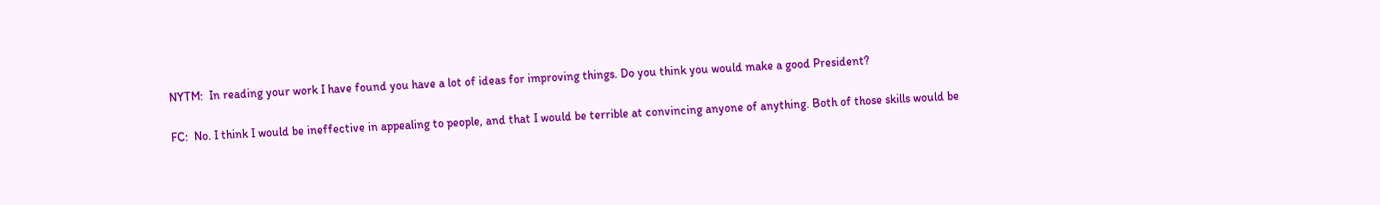NYTM:  In reading your work I have found you have a lot of ideas for improving things. Do you think you would make a good President?

FC:  No. I think I would be ineffective in appealing to people, and that I would be terrible at convincing anyone of anything. Both of those skills would be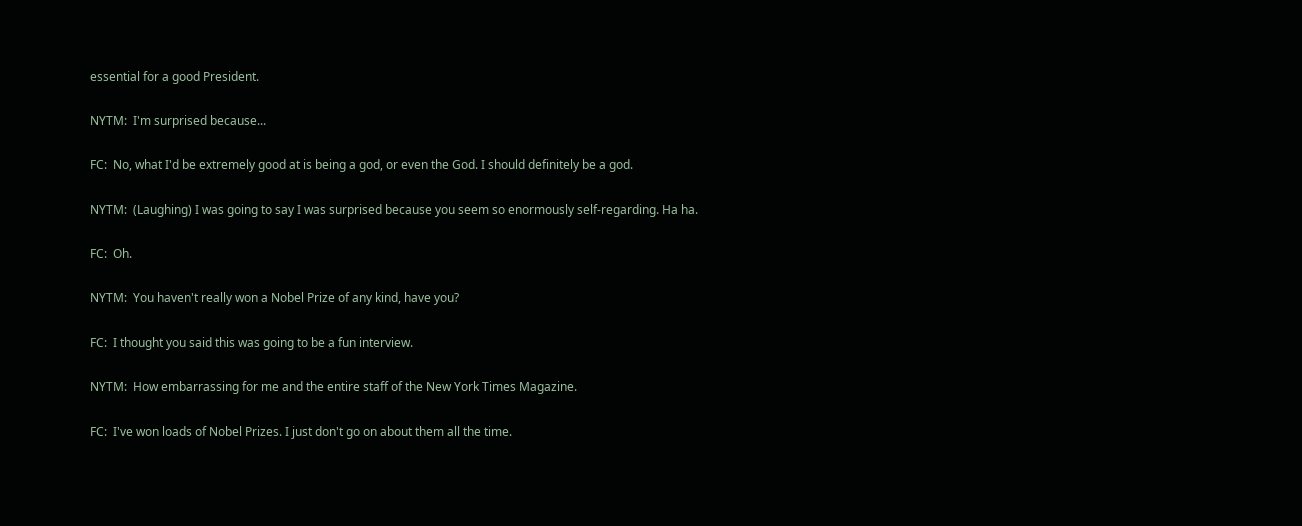essential for a good President.

NYTM:  I'm surprised because...

FC:  No, what I'd be extremely good at is being a god, or even the God. I should definitely be a god.

NYTM:  (Laughing) I was going to say I was surprised because you seem so enormously self-regarding. Ha ha.

FC:  Oh.

NYTM:  You haven't really won a Nobel Prize of any kind, have you?

FC:  I thought you said this was going to be a fun interview.

NYTM:  How embarrassing for me and the entire staff of the New York Times Magazine.

FC:  I've won loads of Nobel Prizes. I just don't go on about them all the time.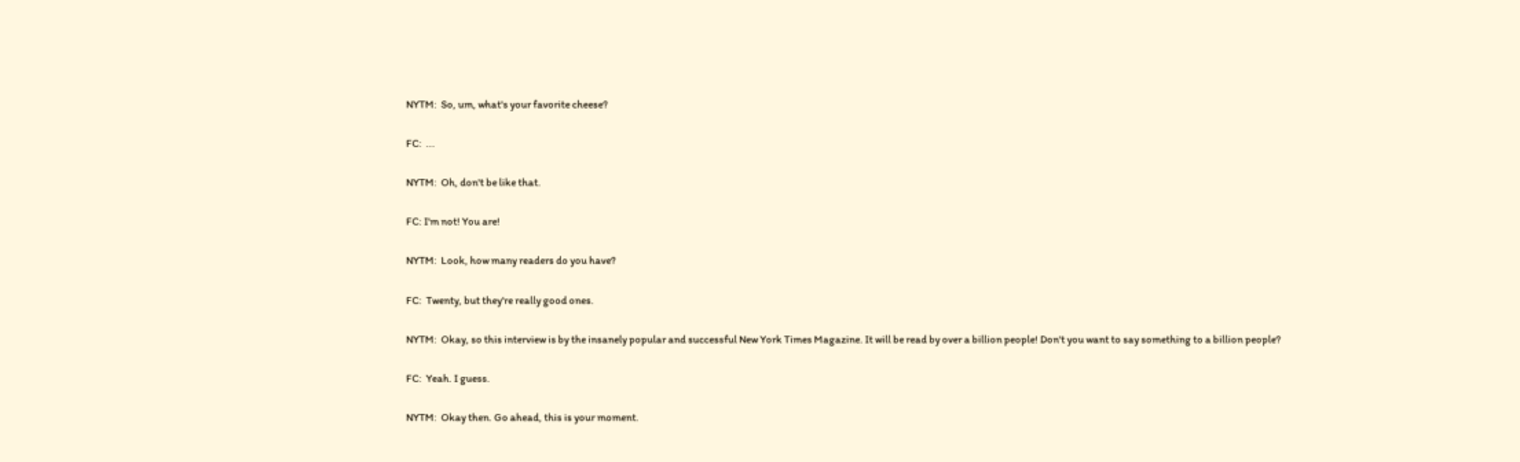NYTM:  So, um, what's your favorite cheese?

FC:  ...

NYTM:  Oh, don't be like that.

FC: I'm not! You are!

NYTM:  Look, how many readers do you have?

FC:  Twenty, but they're really good ones.

NYTM:  Okay, so this interview is by the insanely popular and successful New York Times Magazine. It will be read by over a billion people! Don't you want to say something to a billion people?

FC:  Yeah. I guess.

NYTM:  Okay then. Go ahead, this is your moment.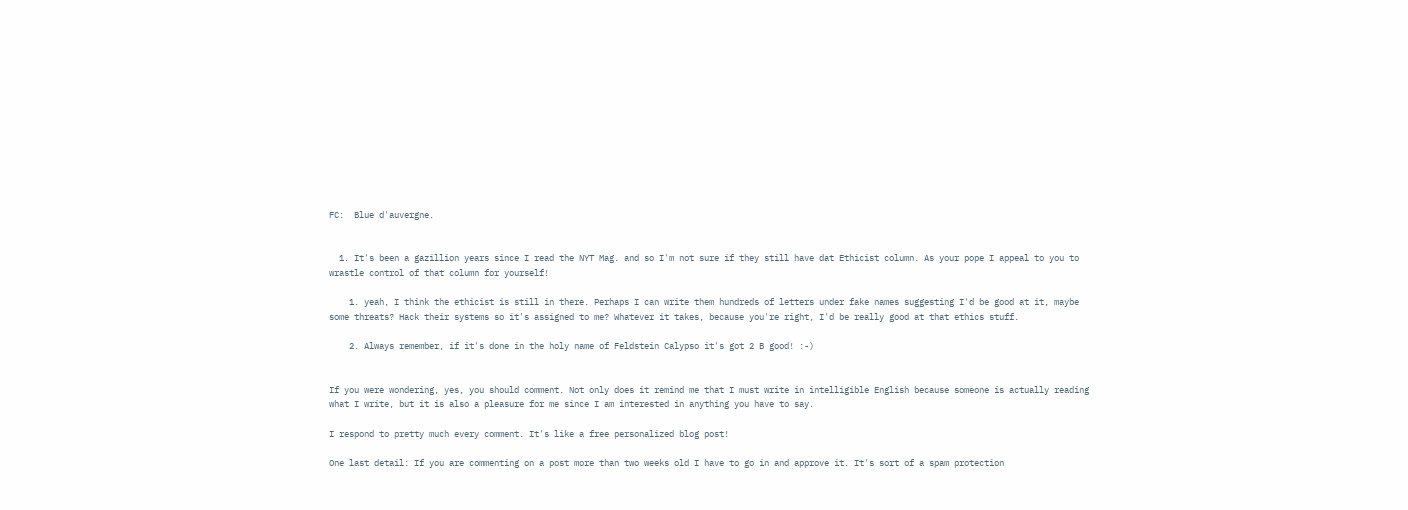FC:  Blue d'auvergne.


  1. It's been a gazillion years since I read the NYT Mag. and so I'm not sure if they still have dat Ethicist column. As your pope I appeal to you to wrastle control of that column for yourself!

    1. yeah, I think the ethicist is still in there. Perhaps I can write them hundreds of letters under fake names suggesting I'd be good at it, maybe some threats? Hack their systems so it's assigned to me? Whatever it takes, because you're right, I'd be really good at that ethics stuff.

    2. Always remember, if it's done in the holy name of Feldstein Calypso it's got 2 B good! :-)


If you were wondering, yes, you should comment. Not only does it remind me that I must write in intelligible English because someone is actually reading what I write, but it is also a pleasure for me since I am interested in anything you have to say.

I respond to pretty much every comment. It's like a free personalized blog post!

One last detail: If you are commenting on a post more than two weeks old I have to go in and approve it. It's sort of a spam protection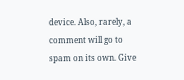device. Also, rarely, a comment will go to spam on its own. Give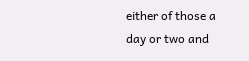either of those a day or two and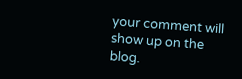your comment will show up on the blog.